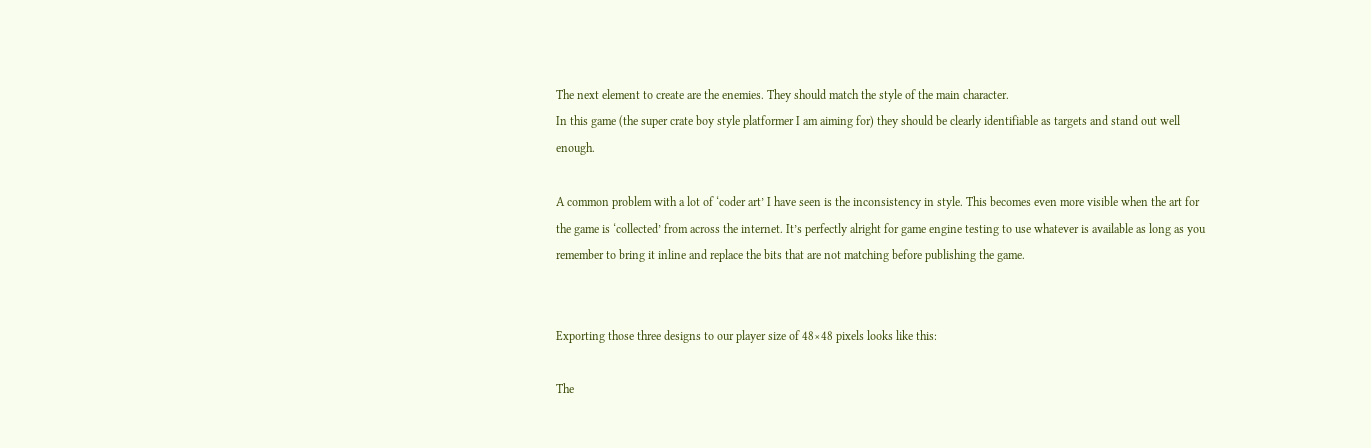The next element to create are the enemies. They should match the style of the main character.
In this game (the super crate boy style platformer I am aiming for) they should be clearly identifiable as targets and stand out well enough.

A common problem with a lot of ‘coder art’ I have seen is the inconsistency in style. This becomes even more visible when the art for the game is ‘collected’ from across the internet. It’s perfectly alright for game engine testing to use whatever is available as long as you remember to bring it inline and replace the bits that are not matching before publishing the game.


Exporting those three designs to our player size of 48×48 pixels looks like this:

The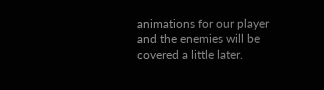animations for our player and the enemies will be covered a little later.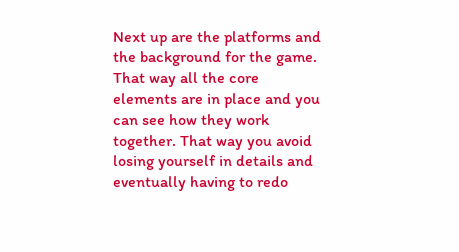Next up are the platforms and the background for the game. That way all the core elements are in place and you can see how they work together. That way you avoid losing yourself in details and eventually having to redo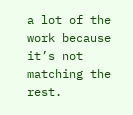a lot of the work because it’s not matching the rest.